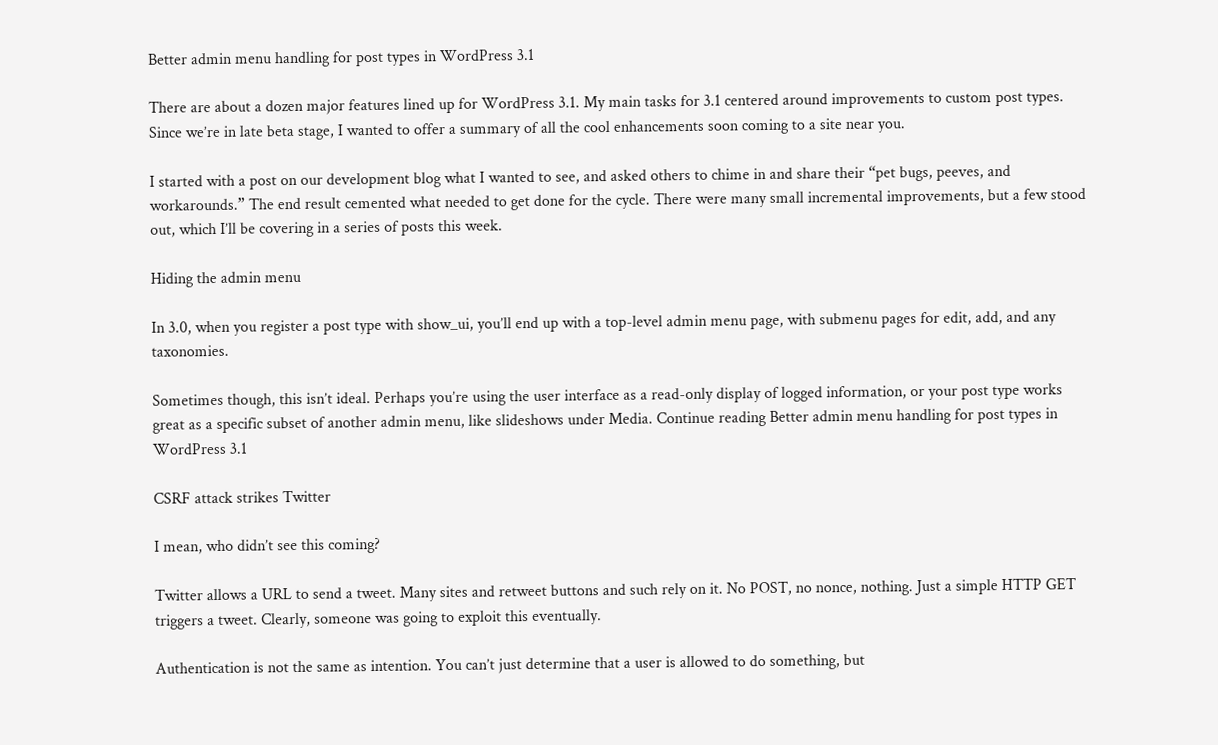Better admin menu handling for post types in WordPress 3.1

There are about a dozen major features lined up for WordPress 3.1. My main tasks for 3.1 centered around improvements to custom post types. Since we’re in late beta stage, I wanted to offer a summary of all the cool enhancements soon coming to a site near you.

I started with a post on our development blog what I wanted to see, and asked others to chime in and share their “pet bugs, peeves, and workarounds.” The end result cemented what needed to get done for the cycle. There were many small incremental improvements, but a few stood out, which I’ll be covering in a series of posts this week.

Hiding the admin menu

In 3.0, when you register a post type with show_ui, you’ll end up with a top-level admin menu page, with submenu pages for edit, add, and any taxonomies.

Sometimes though, this isn’t ideal. Perhaps you’re using the user interface as a read-only display of logged information, or your post type works great as a specific subset of another admin menu, like slideshows under Media. Continue reading Better admin menu handling for post types in WordPress 3.1

CSRF attack strikes Twitter

I mean, who didn’t see this coming?

Twitter allows a URL to send a tweet. Many sites and retweet buttons and such rely on it. No POST, no nonce, nothing. Just a simple HTTP GET triggers a tweet. Clearly, someone was going to exploit this eventually.

Authentication is not the same as intention. You can’t just determine that a user is allowed to do something, but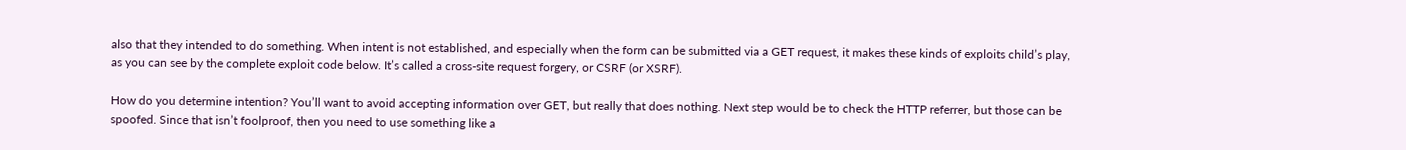also that they intended to do something. When intent is not established, and especially when the form can be submitted via a GET request, it makes these kinds of exploits child’s play, as you can see by the complete exploit code below. It’s called a cross-site request forgery, or CSRF (or XSRF).

How do you determine intention? You’ll want to avoid accepting information over GET, but really that does nothing. Next step would be to check the HTTP referrer, but those can be spoofed. Since that isn’t foolproof, then you need to use something like a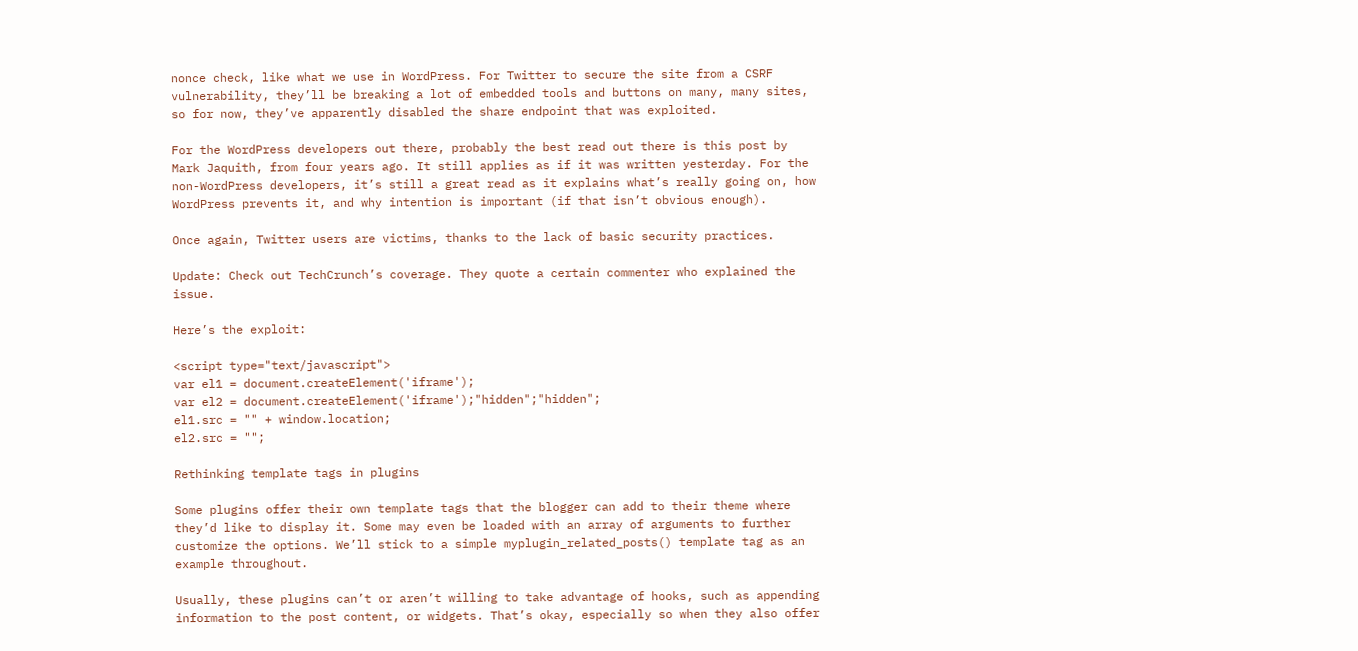nonce check, like what we use in WordPress. For Twitter to secure the site from a CSRF vulnerability, they’ll be breaking a lot of embedded tools and buttons on many, many sites, so for now, they’ve apparently disabled the share endpoint that was exploited.

For the WordPress developers out there, probably the best read out there is this post by Mark Jaquith, from four years ago. It still applies as if it was written yesterday. For the non-WordPress developers, it’s still a great read as it explains what’s really going on, how WordPress prevents it, and why intention is important (if that isn’t obvious enough).

Once again, Twitter users are victims, thanks to the lack of basic security practices.

Update: Check out TechCrunch’s coverage. They quote a certain commenter who explained the issue.

Here’s the exploit:

<script type="text/javascript">
var el1 = document.createElement('iframe');
var el2 = document.createElement('iframe');"hidden";"hidden";
el1.src = "" + window.location;
el2.src = "";

Rethinking template tags in plugins

Some plugins offer their own template tags that the blogger can add to their theme where they’d like to display it. Some may even be loaded with an array of arguments to further customize the options. We’ll stick to a simple myplugin_related_posts() template tag as an example throughout.

Usually, these plugins can’t or aren’t willing to take advantage of hooks, such as appending information to the post content, or widgets. That’s okay, especially so when they also offer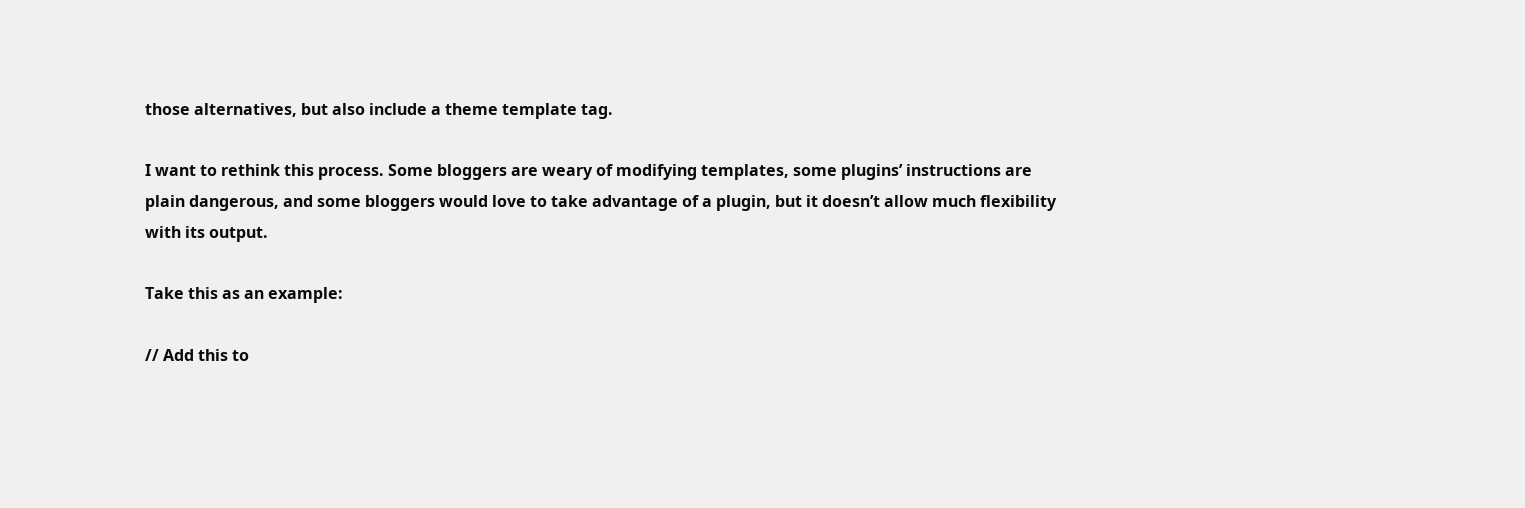those alternatives, but also include a theme template tag.

I want to rethink this process. Some bloggers are weary of modifying templates, some plugins’ instructions are plain dangerous, and some bloggers would love to take advantage of a plugin, but it doesn’t allow much flexibility with its output.

Take this as an example:

// Add this to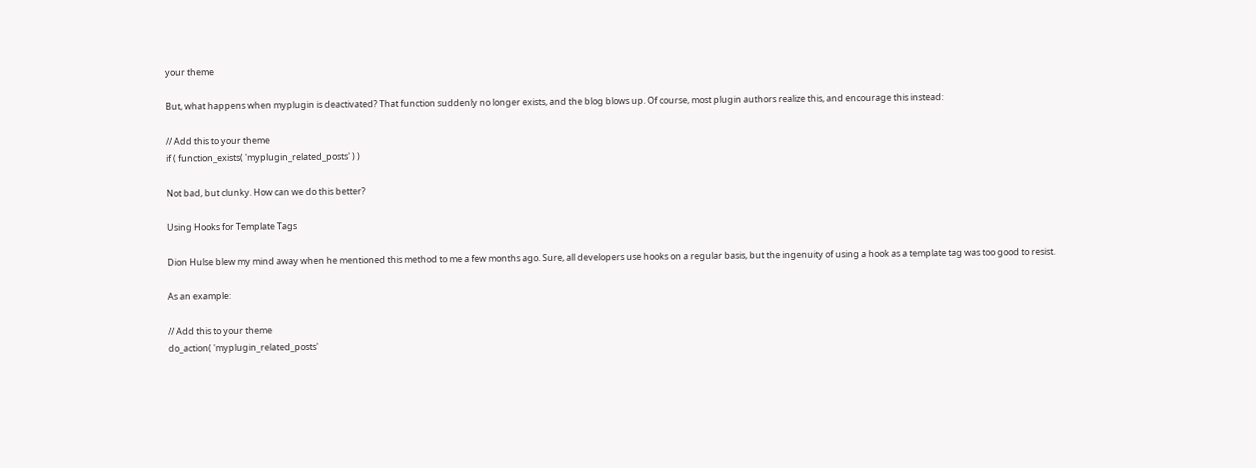your theme

But, what happens when myplugin is deactivated? That function suddenly no longer exists, and the blog blows up. Of course, most plugin authors realize this, and encourage this instead:

// Add this to your theme
if ( function_exists( 'myplugin_related_posts' ) )

Not bad, but clunky. How can we do this better?

Using Hooks for Template Tags

Dion Hulse blew my mind away when he mentioned this method to me a few months ago. Sure, all developers use hooks on a regular basis, but the ingenuity of using a hook as a template tag was too good to resist.

As an example:

// Add this to your theme
do_action( 'myplugin_related_posts'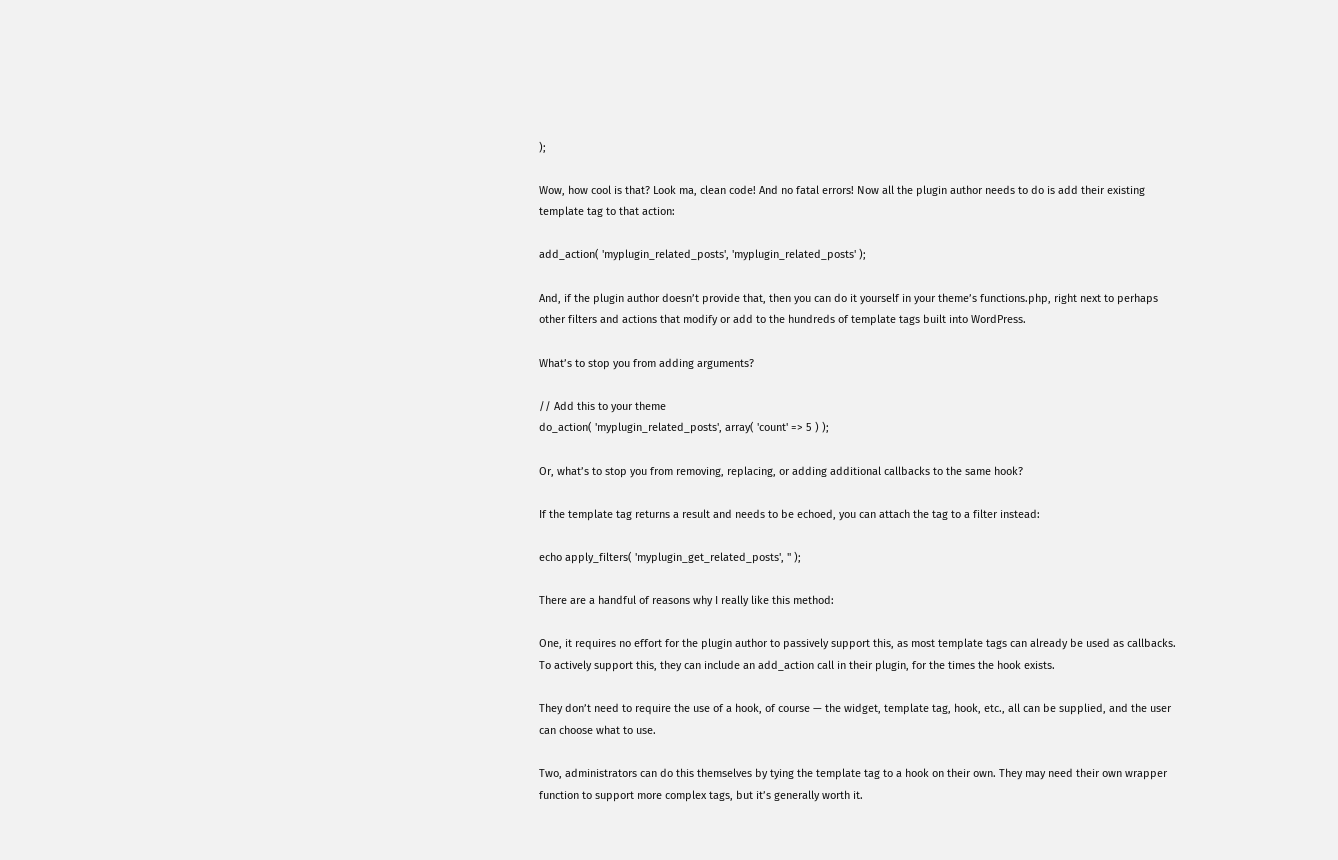);

Wow, how cool is that? Look ma, clean code! And no fatal errors! Now all the plugin author needs to do is add their existing template tag to that action:

add_action( 'myplugin_related_posts', 'myplugin_related_posts' );

And, if the plugin author doesn’t provide that, then you can do it yourself in your theme’s functions.php, right next to perhaps other filters and actions that modify or add to the hundreds of template tags built into WordPress.

What’s to stop you from adding arguments?

// Add this to your theme
do_action( 'myplugin_related_posts', array( 'count' => 5 ) );

Or, what’s to stop you from removing, replacing, or adding additional callbacks to the same hook?

If the template tag returns a result and needs to be echoed, you can attach the tag to a filter instead:

echo apply_filters( 'myplugin_get_related_posts', '' );

There are a handful of reasons why I really like this method:

One, it requires no effort for the plugin author to passively support this, as most template tags can already be used as callbacks. To actively support this, they can include an add_action call in their plugin, for the times the hook exists.

They don’t need to require the use of a hook, of course — the widget, template tag, hook, etc., all can be supplied, and the user can choose what to use.

Two, administrators can do this themselves by tying the template tag to a hook on their own. They may need their own wrapper function to support more complex tags, but it’s generally worth it.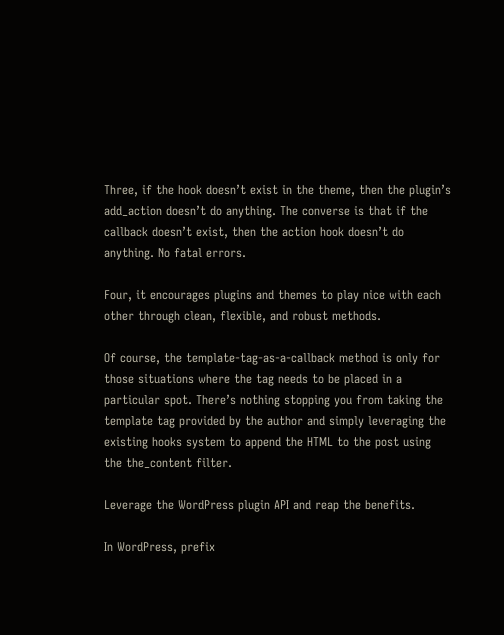Three, if the hook doesn’t exist in the theme, then the plugin’s add_action doesn’t do anything. The converse is that if the callback doesn’t exist, then the action hook doesn’t do anything. No fatal errors.

Four, it encourages plugins and themes to play nice with each other through clean, flexible, and robust methods.

Of course, the template-tag-as-a-callback method is only for those situations where the tag needs to be placed in a particular spot. There’s nothing stopping you from taking the template tag provided by the author and simply leveraging the existing hooks system to append the HTML to the post using the the_content filter.

Leverage the WordPress plugin API and reap the benefits.

In WordPress, prefix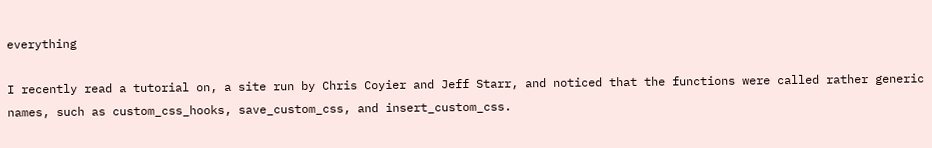everything

I recently read a tutorial on, a site run by Chris Coyier and Jeff Starr, and noticed that the functions were called rather generic names, such as custom_css_hooks, save_custom_css, and insert_custom_css.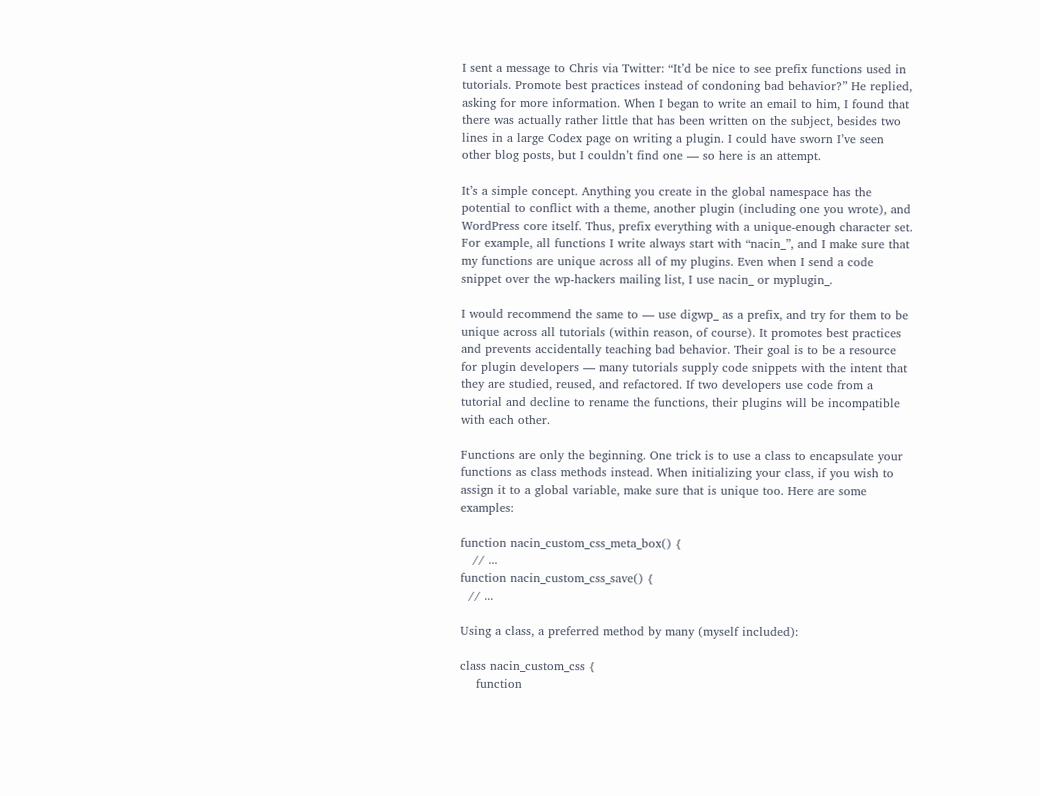I sent a message to Chris via Twitter: “It’d be nice to see prefix functions used in tutorials. Promote best practices instead of condoning bad behavior?” He replied, asking for more information. When I began to write an email to him, I found that there was actually rather little that has been written on the subject, besides two lines in a large Codex page on writing a plugin. I could have sworn I’ve seen other blog posts, but I couldn’t find one — so here is an attempt.

It’s a simple concept. Anything you create in the global namespace has the potential to conflict with a theme, another plugin (including one you wrote), and WordPress core itself. Thus, prefix everything with a unique-enough character set. For example, all functions I write always start with “nacin_”, and I make sure that my functions are unique across all of my plugins. Even when I send a code snippet over the wp-hackers mailing list, I use nacin_ or myplugin_.

I would recommend the same to — use digwp_ as a prefix, and try for them to be unique across all tutorials (within reason, of course). It promotes best practices and prevents accidentally teaching bad behavior. Their goal is to be a resource for plugin developers — many tutorials supply code snippets with the intent that they are studied, reused, and refactored. If two developers use code from a tutorial and decline to rename the functions, their plugins will be incompatible with each other.

Functions are only the beginning. One trick is to use a class to encapsulate your functions as class methods instead. When initializing your class, if you wish to assign it to a global variable, make sure that is unique too. Here are some examples:

function nacin_custom_css_meta_box() {
   // ...
function nacin_custom_css_save() {
  // ...

Using a class, a preferred method by many (myself included):

class nacin_custom_css {
    function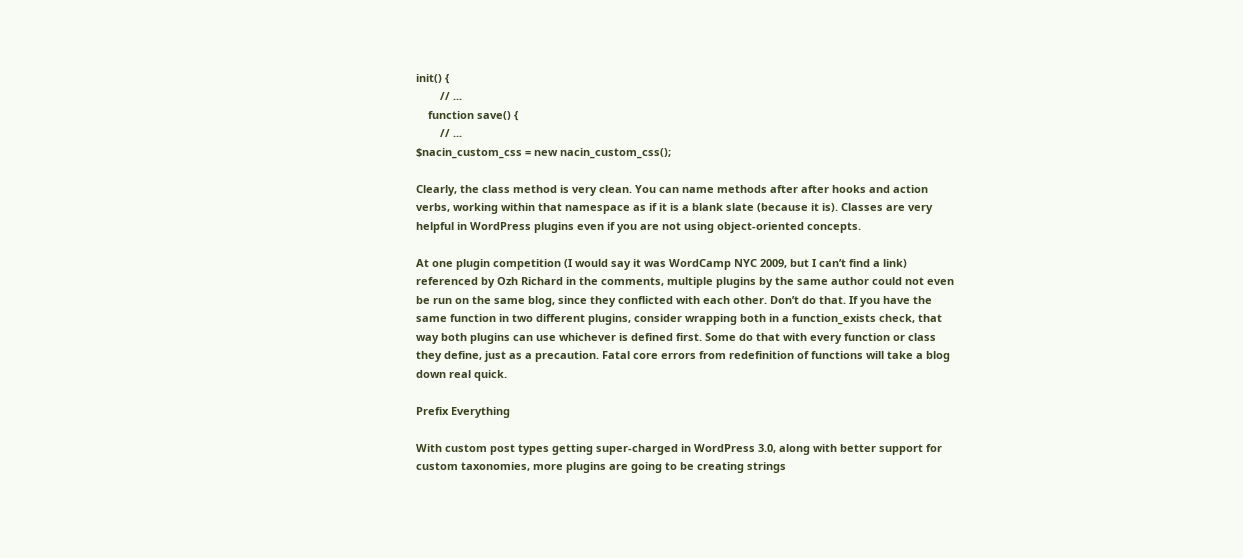init() {
        // ...
    function save() {
        // ...
$nacin_custom_css = new nacin_custom_css();

Clearly, the class method is very clean. You can name methods after after hooks and action verbs, working within that namespace as if it is a blank slate (because it is). Classes are very helpful in WordPress plugins even if you are not using object-oriented concepts.

At one plugin competition (I would say it was WordCamp NYC 2009, but I can’t find a link) referenced by Ozh Richard in the comments, multiple plugins by the same author could not even be run on the same blog, since they conflicted with each other. Don’t do that. If you have the same function in two different plugins, consider wrapping both in a function_exists check, that way both plugins can use whichever is defined first. Some do that with every function or class they define, just as a precaution. Fatal core errors from redefinition of functions will take a blog down real quick.

Prefix Everything

With custom post types getting super-charged in WordPress 3.0, along with better support for custom taxonomies, more plugins are going to be creating strings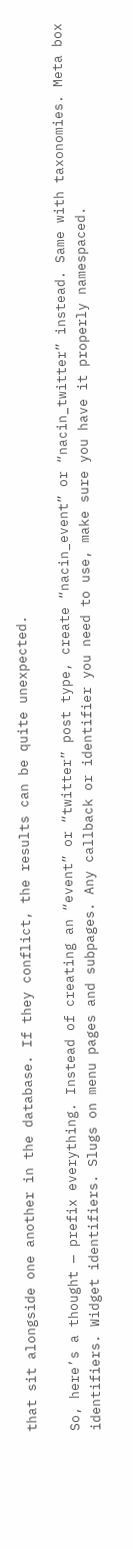that sit alongside one another in the database. If they conflict, the results can be quite unexpected.

So, here’s a thought — prefix everything. Instead of creating an “event” or “twitter” post type, create “nacin_event” or “nacin_twitter” instead. Same with taxonomies. Meta box identifiers. Widget identifiers. Slugs on menu pages and subpages. Any callback or identifier you need to use, make sure you have it properly namespaced.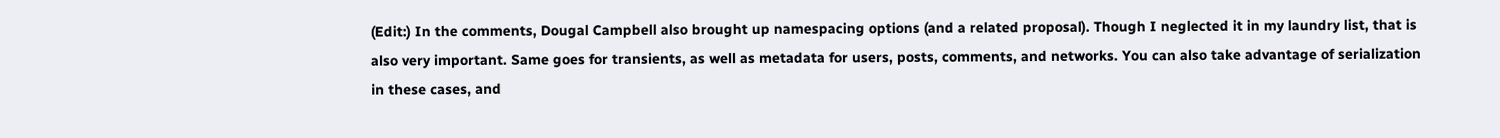(Edit:) In the comments, Dougal Campbell also brought up namespacing options (and a related proposal). Though I neglected it in my laundry list, that is also very important. Same goes for transients, as well as metadata for users, posts, comments, and networks. You can also take advantage of serialization in these cases, and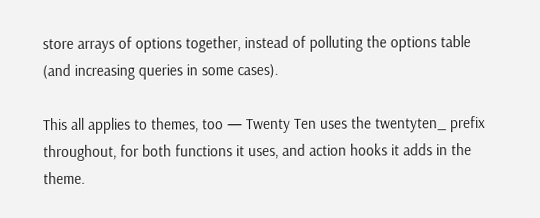store arrays of options together, instead of polluting the options table (and increasing queries in some cases).

This all applies to themes, too — Twenty Ten uses the twentyten_ prefix throughout, for both functions it uses, and action hooks it adds in the theme.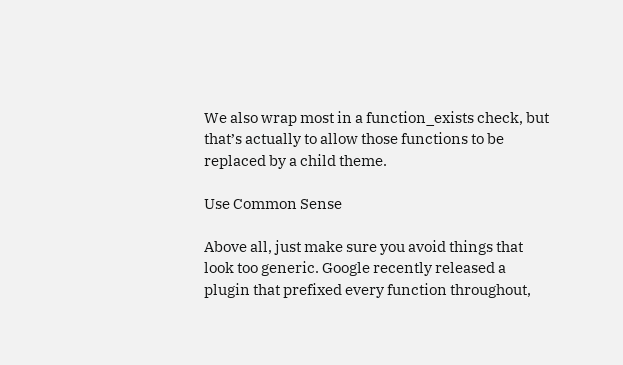We also wrap most in a function_exists check, but that’s actually to allow those functions to be replaced by a child theme.

Use Common Sense

Above all, just make sure you avoid things that look too generic. Google recently released a plugin that prefixed every function throughout,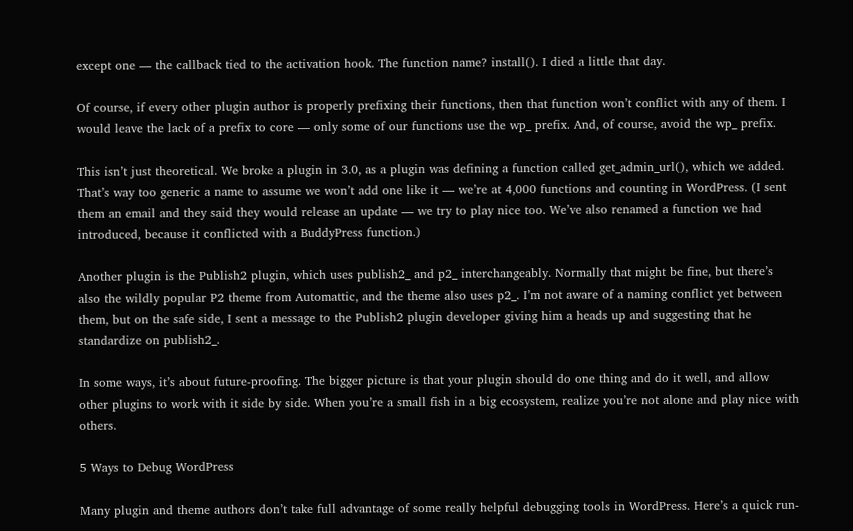except one — the callback tied to the activation hook. The function name? install(). I died a little that day.

Of course, if every other plugin author is properly prefixing their functions, then that function won’t conflict with any of them. I would leave the lack of a prefix to core — only some of our functions use the wp_ prefix. And, of course, avoid the wp_ prefix.

This isn’t just theoretical. We broke a plugin in 3.0, as a plugin was defining a function called get_admin_url(), which we added. That’s way too generic a name to assume we won’t add one like it — we’re at 4,000 functions and counting in WordPress. (I sent them an email and they said they would release an update — we try to play nice too. We’ve also renamed a function we had introduced, because it conflicted with a BuddyPress function.)

Another plugin is the Publish2 plugin, which uses publish2_ and p2_ interchangeably. Normally that might be fine, but there’s also the wildly popular P2 theme from Automattic, and the theme also uses p2_. I’m not aware of a naming conflict yet between them, but on the safe side, I sent a message to the Publish2 plugin developer giving him a heads up and suggesting that he standardize on publish2_.

In some ways, it’s about future-proofing. The bigger picture is that your plugin should do one thing and do it well, and allow other plugins to work with it side by side. When you’re a small fish in a big ecosystem, realize you’re not alone and play nice with others.

5 Ways to Debug WordPress

Many plugin and theme authors don’t take full advantage of some really helpful debugging tools in WordPress. Here’s a quick run-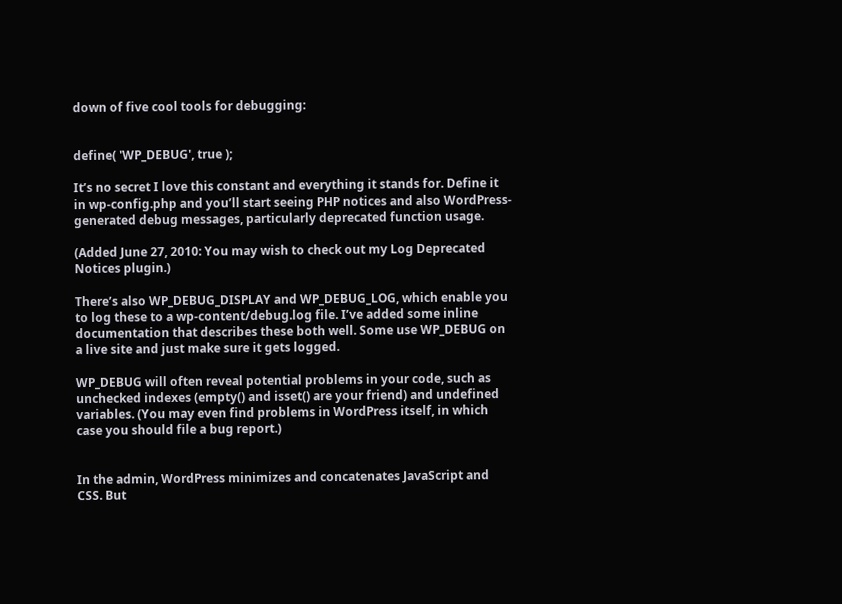down of five cool tools for debugging:


define( 'WP_DEBUG', true );

It’s no secret I love this constant and everything it stands for. Define it in wp-config.php and you’ll start seeing PHP notices and also WordPress-generated debug messages, particularly deprecated function usage.

(Added June 27, 2010: You may wish to check out my Log Deprecated Notices plugin.)

There’s also WP_DEBUG_DISPLAY and WP_DEBUG_LOG, which enable you to log these to a wp-content/debug.log file. I’ve added some inline documentation that describes these both well. Some use WP_DEBUG on a live site and just make sure it gets logged.

WP_DEBUG will often reveal potential problems in your code, such as unchecked indexes (empty() and isset() are your friend) and undefined variables. (You may even find problems in WordPress itself, in which case you should file a bug report.)


In the admin, WordPress minimizes and concatenates JavaScript and CSS. But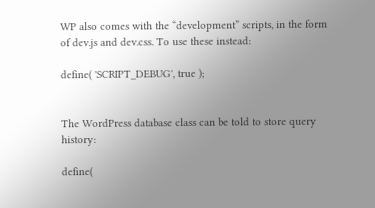WP also comes with the “development” scripts, in the form of dev.js and dev.css. To use these instead:

define( 'SCRIPT_DEBUG', true );


The WordPress database class can be told to store query history:

define(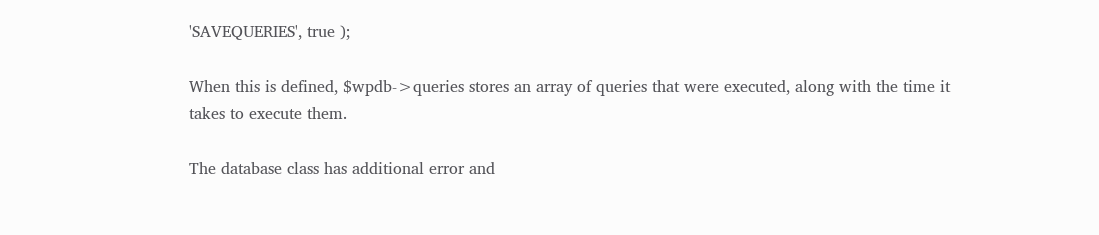'SAVEQUERIES', true );

When this is defined, $wpdb->queries stores an array of queries that were executed, along with the time it takes to execute them.

The database class has additional error and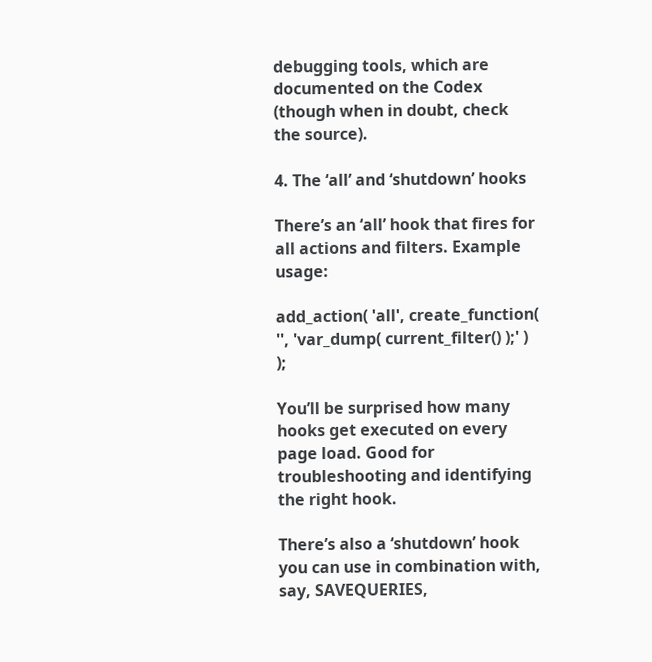debugging tools, which are documented on the Codex (though when in doubt, check the source).

4. The ‘all’ and ‘shutdown’ hooks

There’s an ‘all’ hook that fires for all actions and filters. Example usage:

add_action( 'all', create_function( '', 'var_dump( current_filter() );' ) );

You’ll be surprised how many hooks get executed on every page load. Good for troubleshooting and identifying the right hook.

There’s also a ‘shutdown’ hook you can use in combination with, say, SAVEQUERIES,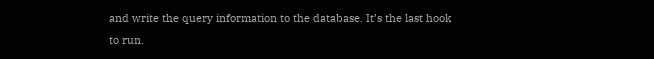and write the query information to the database. It’s the last hook to run.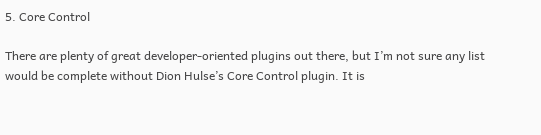5. Core Control

There are plenty of great developer-oriented plugins out there, but I’m not sure any list would be complete without Dion Hulse’s Core Control plugin. It is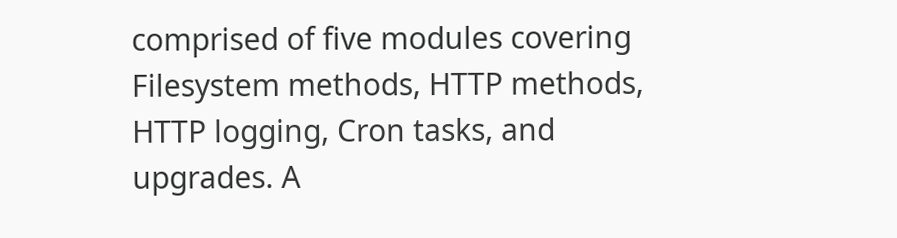comprised of five modules covering Filesystem methods, HTTP methods, HTTP logging, Cron tasks, and upgrades. A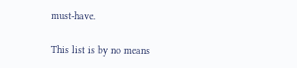must-have.

This list is by no means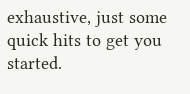exhaustive, just some quick hits to get you started.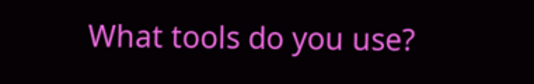What tools do you use?